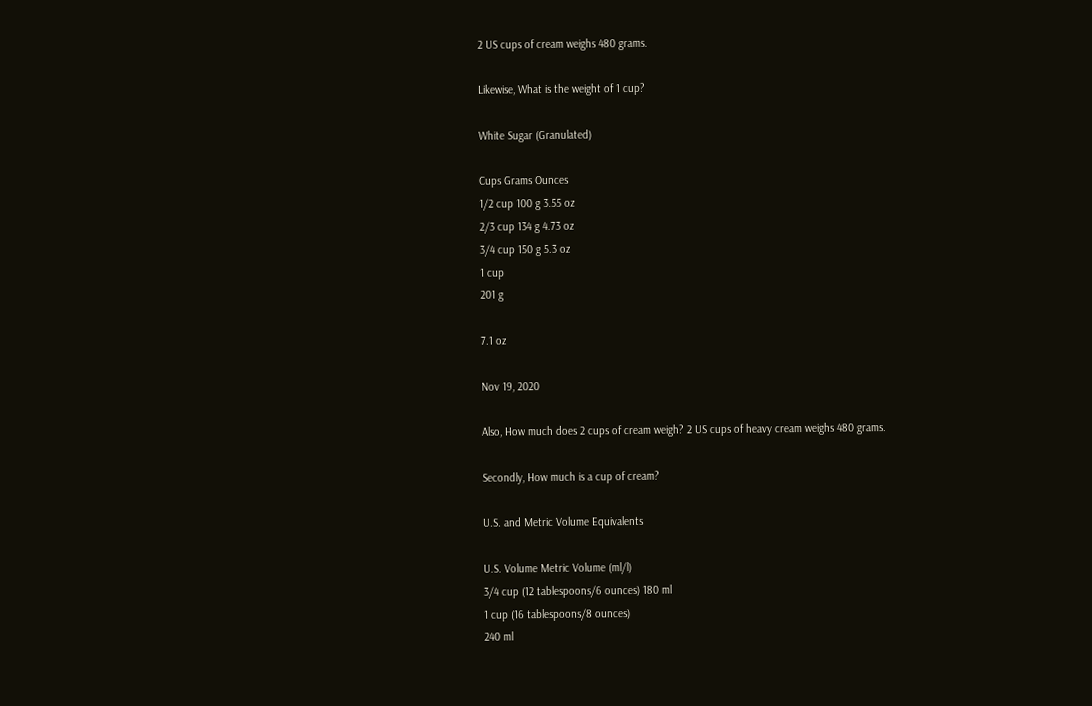2 US cups of cream weighs 480 grams.

Likewise, What is the weight of 1 cup?

White Sugar (Granulated)

Cups Grams Ounces
1/2 cup 100 g 3.55 oz
2/3 cup 134 g 4.73 oz
3/4 cup 150 g 5.3 oz
1 cup
201 g

7.1 oz

Nov 19, 2020

Also, How much does 2 cups of cream weigh? 2 US cups of heavy cream weighs 480 grams.

Secondly, How much is a cup of cream?

U.S. and Metric Volume Equivalents

U.S. Volume Metric Volume (ml/l)
3/4 cup (12 tablespoons/6 ounces) 180 ml
1 cup (16 tablespoons/8 ounces)
240 ml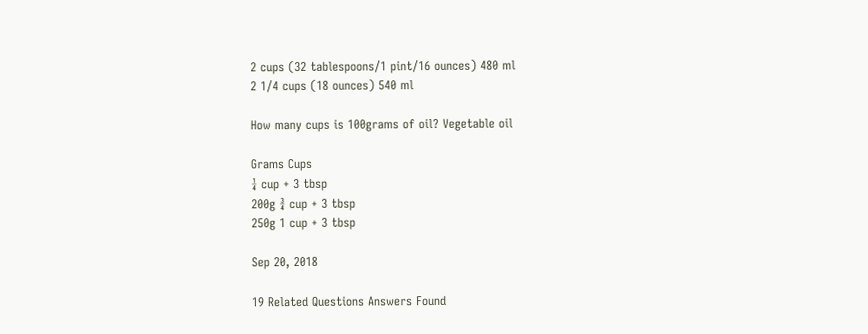2 cups (32 tablespoons/1 pint/16 ounces) 480 ml
2 1/4 cups (18 ounces) 540 ml

How many cups is 100grams of oil? Vegetable oil

Grams Cups
¼ cup + 3 tbsp
200g ¾ cup + 3 tbsp
250g 1 cup + 3 tbsp

Sep 20, 2018

19 Related Questions Answers Found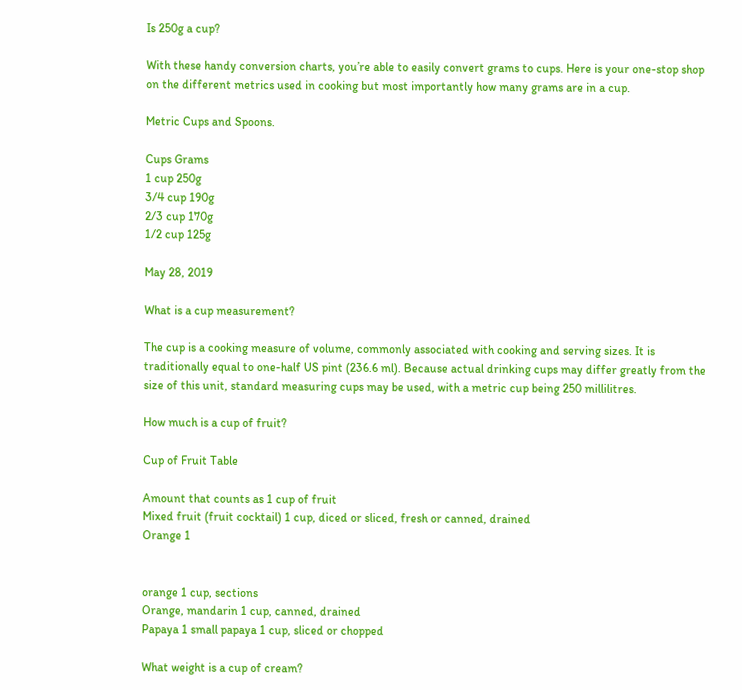Is 250g a cup?

With these handy conversion charts, you’re able to easily convert grams to cups. Here is your one-stop shop on the different metrics used in cooking but most importantly how many grams are in a cup.

Metric Cups and Spoons.

Cups Grams
1 cup 250g
3/4 cup 190g
2/3 cup 170g
1/2 cup 125g

May 28, 2019

What is a cup measurement?

The cup is a cooking measure of volume, commonly associated with cooking and serving sizes. It is traditionally equal to one-half US pint (236.6 ml). Because actual drinking cups may differ greatly from the size of this unit, standard measuring cups may be used, with a metric cup being 250 millilitres.

How much is a cup of fruit?

Cup of Fruit Table

Amount that counts as 1 cup of fruit
Mixed fruit (fruit cocktail) 1 cup, diced or sliced, fresh or canned, drained
Orange 1


orange 1 cup, sections
Orange, mandarin 1 cup, canned, drained
Papaya 1 small papaya 1 cup, sliced or chopped

What weight is a cup of cream?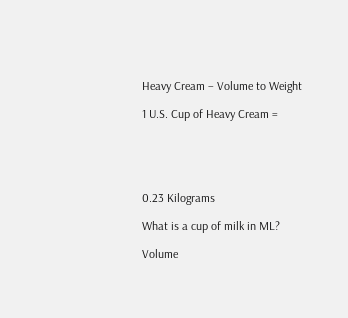Heavy Cream – Volume to Weight

1 U.S. Cup of Heavy Cream =





0.23 Kilograms

What is a cup of milk in ML?

Volume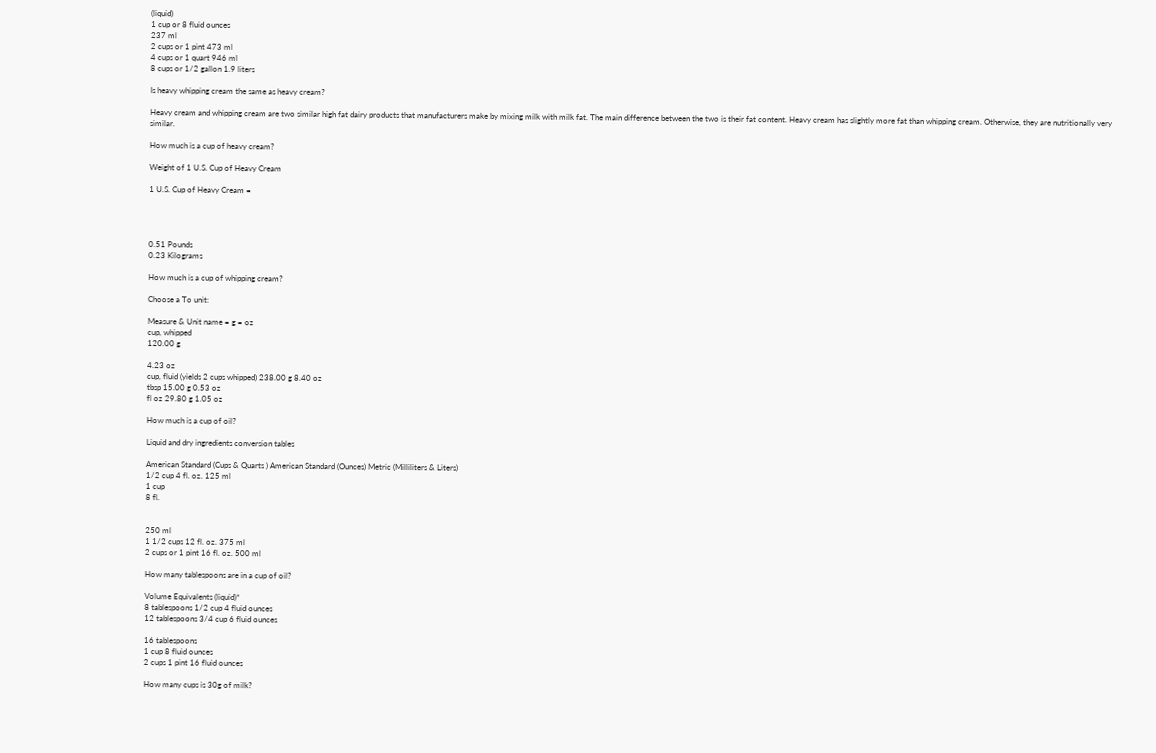(liquid)
1 cup or 8 fluid ounces
237 ml
2 cups or 1 pint 473 ml
4 cups or 1 quart 946 ml
8 cups or 1/2 gallon 1.9 liters

Is heavy whipping cream the same as heavy cream?

Heavy cream and whipping cream are two similar high fat dairy products that manufacturers make by mixing milk with milk fat. The main difference between the two is their fat content. Heavy cream has slightly more fat than whipping cream. Otherwise, they are nutritionally very similar.

How much is a cup of heavy cream?

Weight of 1 U.S. Cup of Heavy Cream

1 U.S. Cup of Heavy Cream =




0.51 Pounds
0.23 Kilograms

How much is a cup of whipping cream?

Choose a To unit:

Measure & Unit name = g = oz
cup, whipped
120.00 g

4.23 oz
cup, fluid (yields 2 cups whipped) 238.00 g 8.40 oz
tbsp 15.00 g 0.53 oz
fl oz 29.80 g 1.05 oz

How much is a cup of oil?

Liquid and dry ingredients conversion tables

American Standard (Cups & Quarts ) American Standard (Ounces) Metric (Milliliters & Liters)
1/2 cup 4 fl. oz. 125 ml
1 cup
8 fl.


250 ml
1 1/2 cups 12 fl. oz. 375 ml
2 cups or 1 pint 16 fl. oz. 500 ml

How many tablespoons are in a cup of oil?

Volume Equivalents (liquid)*
8 tablespoons 1/2 cup 4 fluid ounces
12 tablespoons 3/4 cup 6 fluid ounces

16 tablespoons
1 cup 8 fluid ounces
2 cups 1 pint 16 fluid ounces

How many cups is 30g of milk?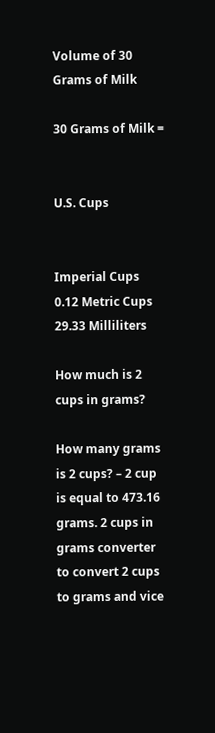Volume of 30 Grams of Milk

30 Grams of Milk =


U.S. Cups


Imperial Cups
0.12 Metric Cups
29.33 Milliliters

How much is 2 cups in grams?

How many grams is 2 cups? – 2 cup is equal to 473.16 grams. 2 cups in grams converter to convert 2 cups to grams and vice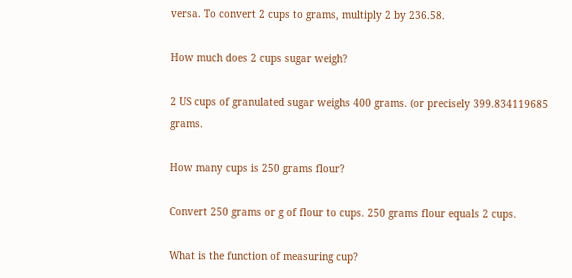versa. To convert 2 cups to grams, multiply 2 by 236.58.

How much does 2 cups sugar weigh?

2 US cups of granulated sugar weighs 400 grams. (or precisely 399.834119685 grams.

How many cups is 250 grams flour?

Convert 250 grams or g of flour to cups. 250 grams flour equals 2 cups.

What is the function of measuring cup?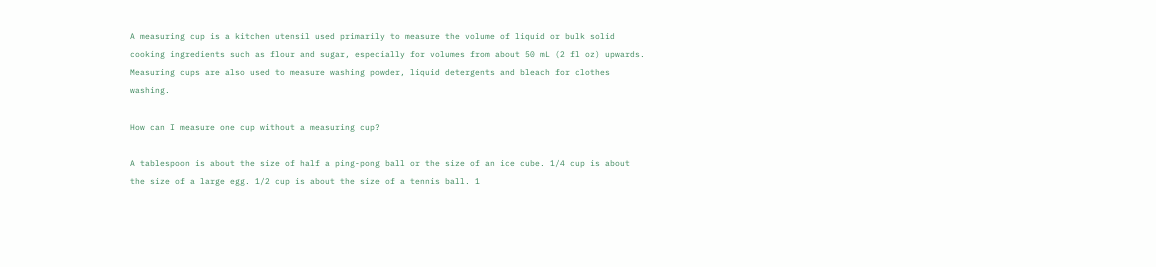A measuring cup is a kitchen utensil used primarily to measure the volume of liquid or bulk solid cooking ingredients such as flour and sugar, especially for volumes from about 50 mL (2 fl oz) upwards. Measuring cups are also used to measure washing powder, liquid detergents and bleach for clothes washing.

How can I measure one cup without a measuring cup?

A tablespoon is about the size of half a ping-pong ball or the size of an ice cube. 1/4 cup is about the size of a large egg. 1/2 cup is about the size of a tennis ball. 1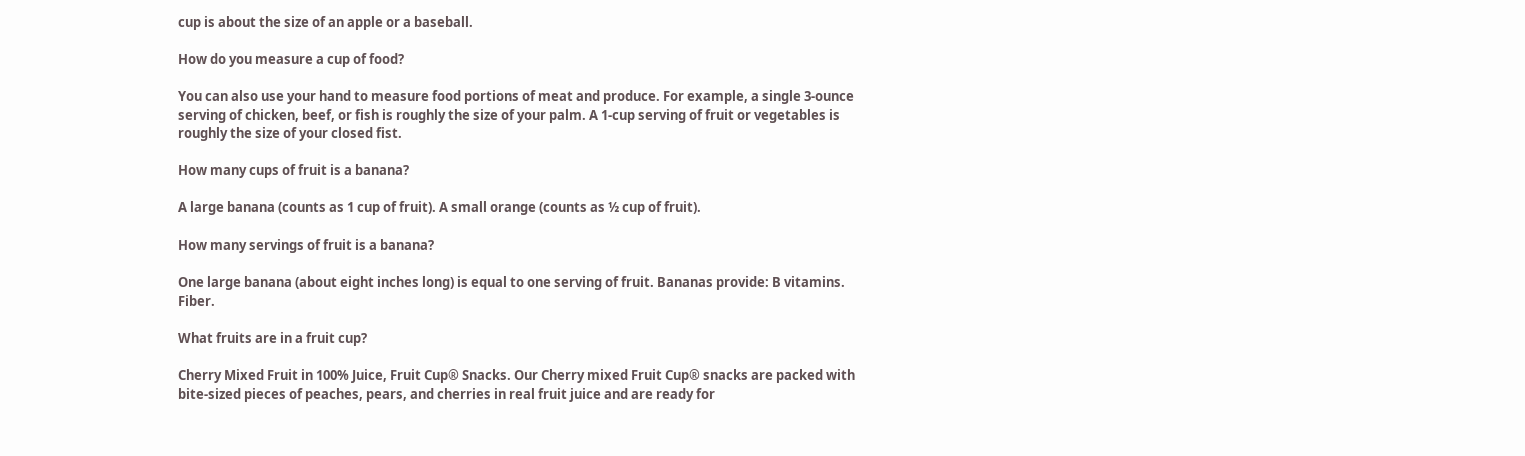cup is about the size of an apple or a baseball.

How do you measure a cup of food?

You can also use your hand to measure food portions of meat and produce. For example, a single 3-ounce serving of chicken, beef, or fish is roughly the size of your palm. A 1-cup serving of fruit or vegetables is roughly the size of your closed fist.

How many cups of fruit is a banana?

A large banana (counts as 1 cup of fruit). A small orange (counts as ½ cup of fruit).

How many servings of fruit is a banana?

One large banana (about eight inches long) is equal to one serving of fruit. Bananas provide: B vitamins. Fiber.

What fruits are in a fruit cup?

Cherry Mixed Fruit in 100% Juice, Fruit Cup® Snacks. Our Cherry mixed Fruit Cup® snacks are packed with bite-sized pieces of peaches, pears, and cherries in real fruit juice and are ready for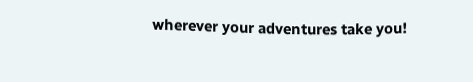wherever your adventures take you!